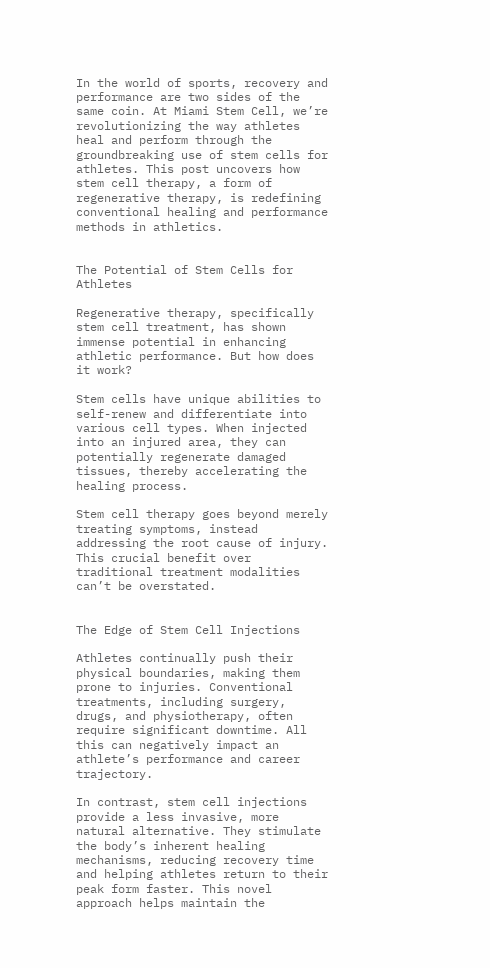In the world of sports, recovery and performance are two sides of the same coin. At Miami Stem Cell, we’re revolutionizing the way athletes heal and perform through the groundbreaking use of stem cells for athletes. This post uncovers how stem cell therapy, a form of regenerative therapy, is redefining conventional healing and performance methods in athletics.


The Potential of Stem Cells for Athletes

Regenerative therapy, specifically stem cell treatment, has shown immense potential in enhancing athletic performance. But how does it work?

Stem cells have unique abilities to self-renew and differentiate into various cell types. When injected into an injured area, they can potentially regenerate damaged tissues, thereby accelerating the healing process.

Stem cell therapy goes beyond merely treating symptoms, instead addressing the root cause of injury. This crucial benefit over traditional treatment modalities can’t be overstated.


The Edge of Stem Cell Injections

Athletes continually push their physical boundaries, making them prone to injuries. Conventional treatments, including surgery, drugs, and physiotherapy, often require significant downtime. All this can negatively impact an athlete’s performance and career trajectory.

In contrast, stem cell injections provide a less invasive, more natural alternative. They stimulate the body’s inherent healing mechanisms, reducing recovery time and helping athletes return to their peak form faster. This novel approach helps maintain the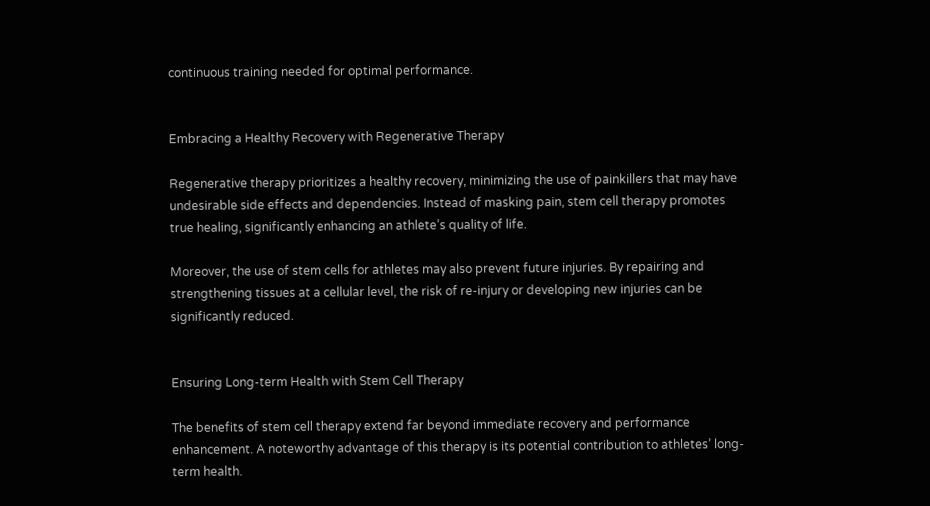continuous training needed for optimal performance.


Embracing a Healthy Recovery with Regenerative Therapy

Regenerative therapy prioritizes a healthy recovery, minimizing the use of painkillers that may have undesirable side effects and dependencies. Instead of masking pain, stem cell therapy promotes true healing, significantly enhancing an athlete’s quality of life.

Moreover, the use of stem cells for athletes may also prevent future injuries. By repairing and strengthening tissues at a cellular level, the risk of re-injury or developing new injuries can be significantly reduced.


Ensuring Long-term Health with Stem Cell Therapy

The benefits of stem cell therapy extend far beyond immediate recovery and performance enhancement. A noteworthy advantage of this therapy is its potential contribution to athletes’ long-term health.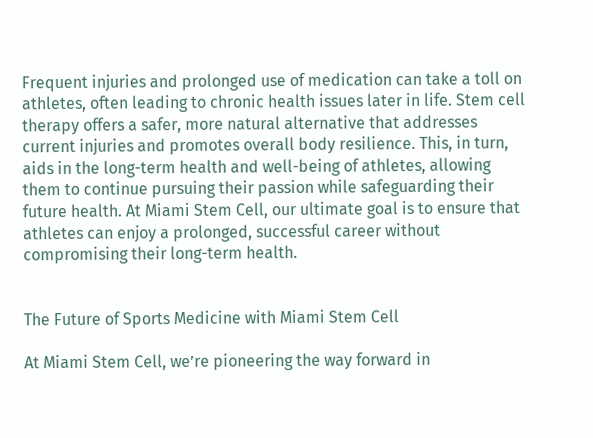Frequent injuries and prolonged use of medication can take a toll on athletes, often leading to chronic health issues later in life. Stem cell therapy offers a safer, more natural alternative that addresses current injuries and promotes overall body resilience. This, in turn, aids in the long-term health and well-being of athletes, allowing them to continue pursuing their passion while safeguarding their future health. At Miami Stem Cell, our ultimate goal is to ensure that athletes can enjoy a prolonged, successful career without compromising their long-term health.


The Future of Sports Medicine with Miami Stem Cell

At Miami Stem Cell, we’re pioneering the way forward in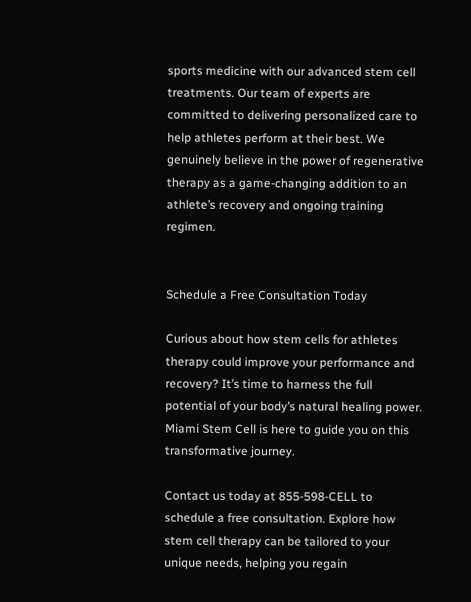sports medicine with our advanced stem cell treatments. Our team of experts are committed to delivering personalized care to help athletes perform at their best. We genuinely believe in the power of regenerative therapy as a game-changing addition to an athlete’s recovery and ongoing training regimen.


Schedule a Free Consultation Today

Curious about how stem cells for athletes therapy could improve your performance and recovery? It’s time to harness the full potential of your body’s natural healing power. Miami Stem Cell is here to guide you on this transformative journey.

Contact us today at 855-598-CELL to schedule a free consultation. Explore how stem cell therapy can be tailored to your unique needs, helping you regain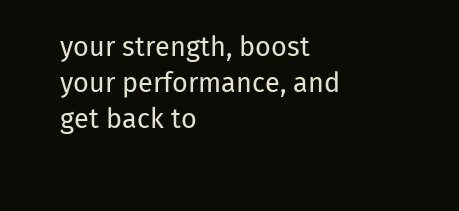your strength, boost your performance, and get back to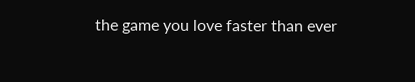the game you love faster than ever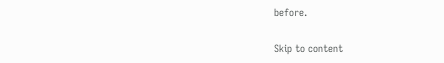before.

Skip to content